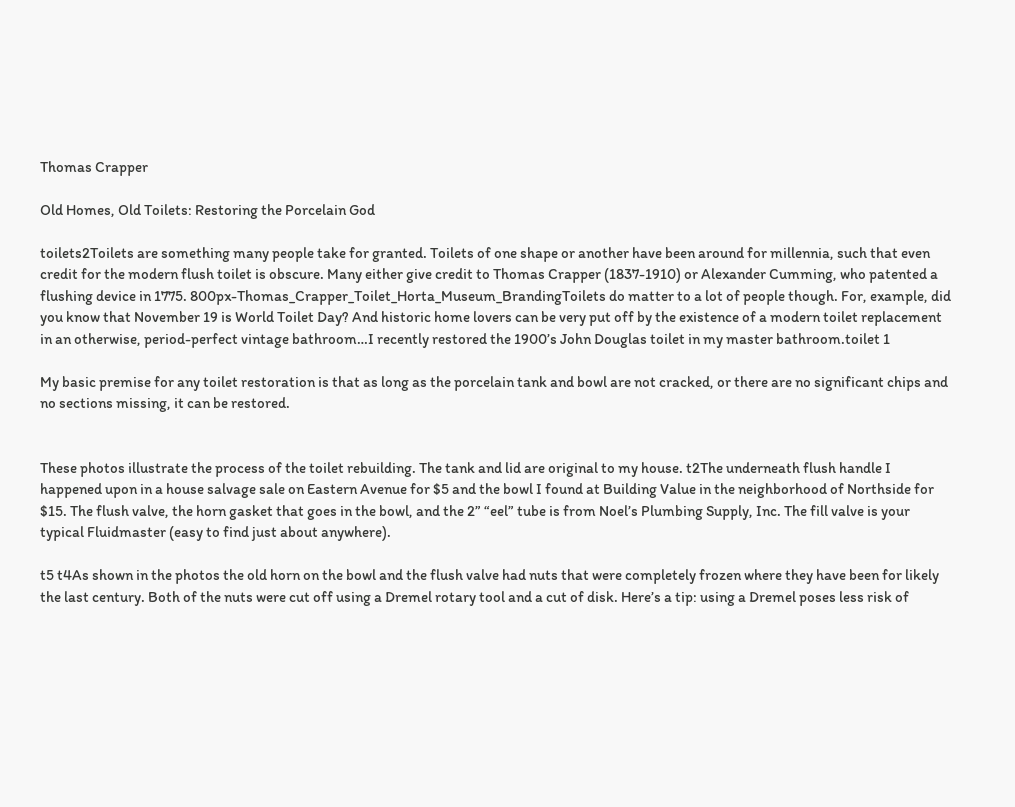Thomas Crapper

Old Homes, Old Toilets: Restoring the Porcelain God

toilets2Toilets are something many people take for granted. Toilets of one shape or another have been around for millennia, such that even credit for the modern flush toilet is obscure. Many either give credit to Thomas Crapper (1837-1910) or Alexander Cumming, who patented a flushing device in 1775. 800px-Thomas_Crapper_Toilet_Horta_Museum_BrandingToilets do matter to a lot of people though. For, example, did you know that November 19 is World Toilet Day? And historic home lovers can be very put off by the existence of a modern toilet replacement in an otherwise, period-perfect vintage bathroom…I recently restored the 1900’s John Douglas toilet in my master bathroom.toilet 1

My basic premise for any toilet restoration is that as long as the porcelain tank and bowl are not cracked, or there are no significant chips and no sections missing, it can be restored.


These photos illustrate the process of the toilet rebuilding. The tank and lid are original to my house. t2The underneath flush handle I happened upon in a house salvage sale on Eastern Avenue for $5 and the bowl I found at Building Value in the neighborhood of Northside for $15. The flush valve, the horn gasket that goes in the bowl, and the 2” “eel” tube is from Noel’s Plumbing Supply, Inc. The fill valve is your typical Fluidmaster (easy to find just about anywhere).

t5 t4As shown in the photos the old horn on the bowl and the flush valve had nuts that were completely frozen where they have been for likely the last century. Both of the nuts were cut off using a Dremel rotary tool and a cut of disk. Here’s a tip: using a Dremel poses less risk of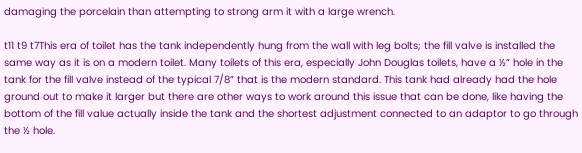damaging the porcelain than attempting to strong arm it with a large wrench.

t11 t9 t7This era of toilet has the tank independently hung from the wall with leg bolts; the fill valve is installed the same way as it is on a modern toilet. Many toilets of this era, especially John Douglas toilets, have a ½” hole in the tank for the fill valve instead of the typical 7/8” that is the modern standard. This tank had already had the hole ground out to make it larger but there are other ways to work around this issue that can be done, like having the bottom of the fill value actually inside the tank and the shortest adjustment connected to an adaptor to go through the ½ hole.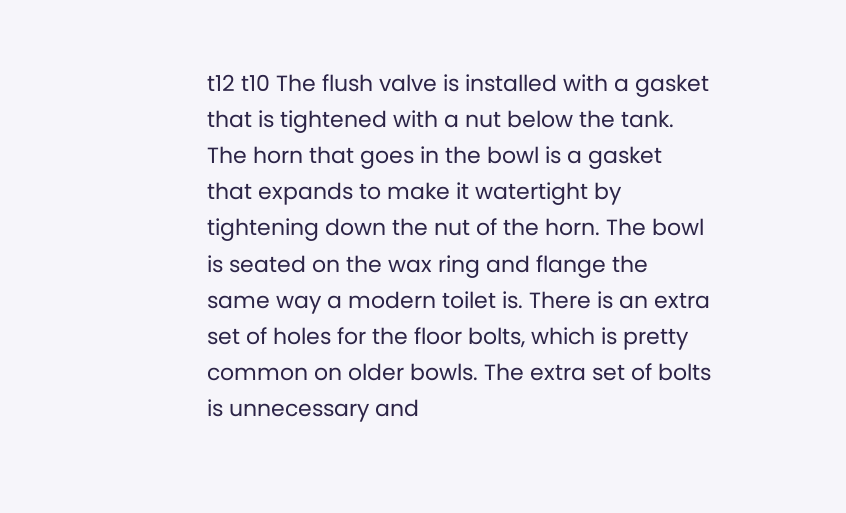t12 t10 The flush valve is installed with a gasket that is tightened with a nut below the tank. The horn that goes in the bowl is a gasket that expands to make it watertight by tightening down the nut of the horn. The bowl is seated on the wax ring and flange the same way a modern toilet is. There is an extra set of holes for the floor bolts, which is pretty common on older bowls. The extra set of bolts is unnecessary and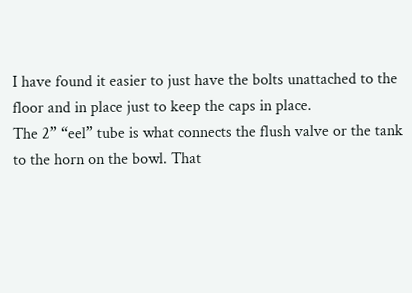I have found it easier to just have the bolts unattached to the floor and in place just to keep the caps in place.
The 2” “eel” tube is what connects the flush valve or the tank to the horn on the bowl. That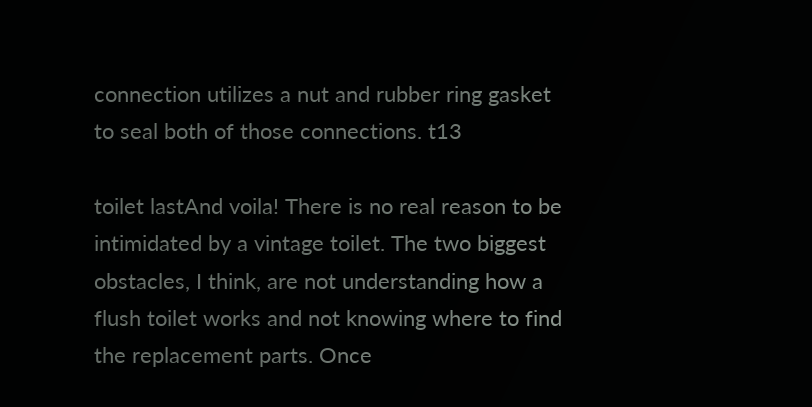connection utilizes a nut and rubber ring gasket to seal both of those connections. t13

toilet lastAnd voila! There is no real reason to be intimidated by a vintage toilet. The two biggest obstacles, I think, are not understanding how a flush toilet works and not knowing where to find the replacement parts. Once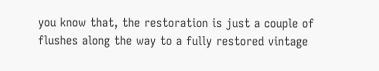you know that, the restoration is just a couple of flushes along the way to a fully restored vintage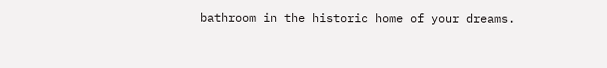bathroom in the historic home of your dreams.